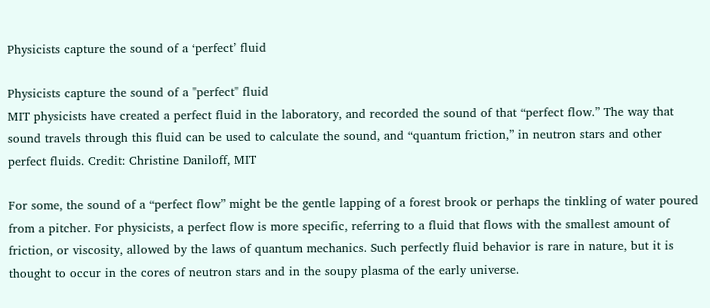Physicists capture the sound of a ‘perfect’ fluid

Physicists capture the sound of a "perfect" fluid
MIT physicists have created a perfect fluid in the laboratory, and recorded the sound of that “perfect flow.” The way that sound travels through this fluid can be used to calculate the sound, and “quantum friction,” in neutron stars and other perfect fluids. Credit: Christine Daniloff, MIT

For some, the sound of a “perfect flow” might be the gentle lapping of a forest brook or perhaps the tinkling of water poured from a pitcher. For physicists, a perfect flow is more specific, referring to a fluid that flows with the smallest amount of friction, or viscosity, allowed by the laws of quantum mechanics. Such perfectly fluid behavior is rare in nature, but it is thought to occur in the cores of neutron stars and in the soupy plasma of the early universe.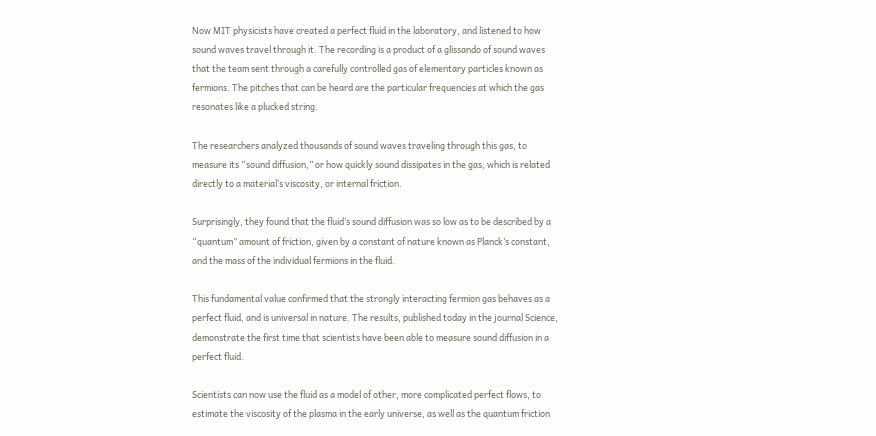Now MIT physicists have created a perfect fluid in the laboratory, and listened to how sound waves travel through it. The recording is a product of a glissando of sound waves that the team sent through a carefully controlled gas of elementary particles known as fermions. The pitches that can be heard are the particular frequencies at which the gas resonates like a plucked string.

The researchers analyzed thousands of sound waves traveling through this gas, to measure its “sound diffusion,” or how quickly sound dissipates in the gas, which is related directly to a material’s viscosity, or internal friction.

Surprisingly, they found that the fluid’s sound diffusion was so low as to be described by a “quantum” amount of friction, given by a constant of nature known as Planck’s constant, and the mass of the individual fermions in the fluid.

This fundamental value confirmed that the strongly interacting fermion gas behaves as a perfect fluid, and is universal in nature. The results, published today in the journal Science, demonstrate the first time that scientists have been able to measure sound diffusion in a perfect fluid.

Scientists can now use the fluid as a model of other, more complicated perfect flows, to estimate the viscosity of the plasma in the early universe, as well as the quantum friction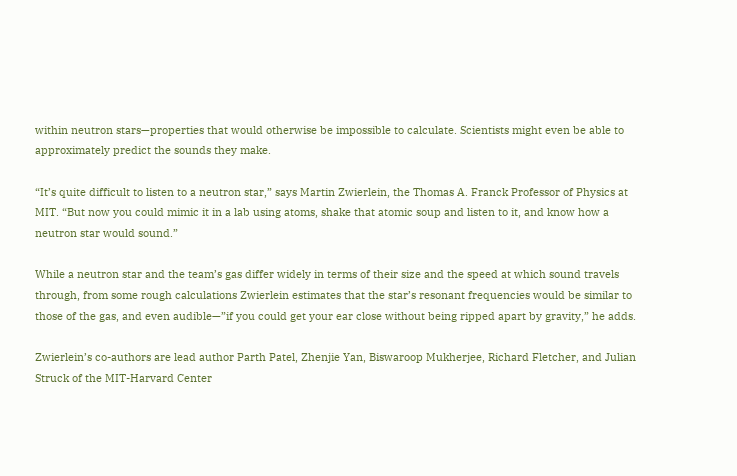within neutron stars—properties that would otherwise be impossible to calculate. Scientists might even be able to approximately predict the sounds they make.

“It’s quite difficult to listen to a neutron star,” says Martin Zwierlein, the Thomas A. Franck Professor of Physics at MIT. “But now you could mimic it in a lab using atoms, shake that atomic soup and listen to it, and know how a neutron star would sound.”

While a neutron star and the team’s gas differ widely in terms of their size and the speed at which sound travels through, from some rough calculations Zwierlein estimates that the star’s resonant frequencies would be similar to those of the gas, and even audible—”if you could get your ear close without being ripped apart by gravity,” he adds.

Zwierlein’s co-authors are lead author Parth Patel, Zhenjie Yan, Biswaroop Mukherjee, Richard Fletcher, and Julian Struck of the MIT-Harvard Center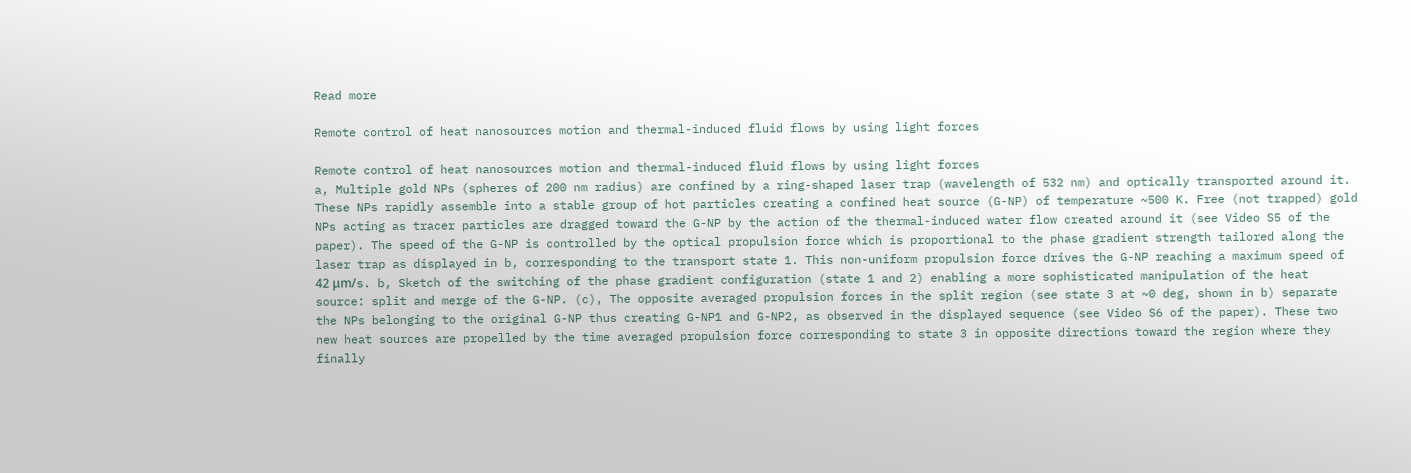Read more

Remote control of heat nanosources motion and thermal-induced fluid flows by using light forces

Remote control of heat nanosources motion and thermal-induced fluid flows by using light forces
a, Multiple gold NPs (spheres of 200 nm radius) are confined by a ring-shaped laser trap (wavelength of 532 nm) and optically transported around it. These NPs rapidly assemble into a stable group of hot particles creating a confined heat source (G-NP) of temperature ~500 K. Free (not trapped) gold NPs acting as tracer particles are dragged toward the G-NP by the action of the thermal-induced water flow created around it (see Video S5 of the paper). The speed of the G-NP is controlled by the optical propulsion force which is proportional to the phase gradient strength tailored along the laser trap as displayed in b, corresponding to the transport state 1. This non-uniform propulsion force drives the G-NP reaching a maximum speed of 42 μm/s. b, Sketch of the switching of the phase gradient configuration (state 1 and 2) enabling a more sophisticated manipulation of the heat source: split and merge of the G-NP. (c), The opposite averaged propulsion forces in the split region (see state 3 at ~0 deg, shown in b) separate the NPs belonging to the original G-NP thus creating G-NP1 and G-NP2, as observed in the displayed sequence (see Video S6 of the paper). These two new heat sources are propelled by the time averaged propulsion force corresponding to state 3 in opposite directions toward the region where they finally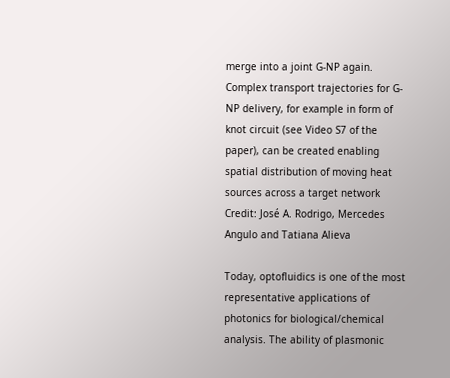merge into a joint G-NP again. Complex transport trajectories for G-NP delivery, for example in form of knot circuit (see Video S7 of the paper), can be created enabling spatial distribution of moving heat sources across a target network Credit: José A. Rodrigo, Mercedes Angulo and Tatiana Alieva

Today, optofluidics is one of the most representative applications of photonics for biological/chemical analysis. The ability of plasmonic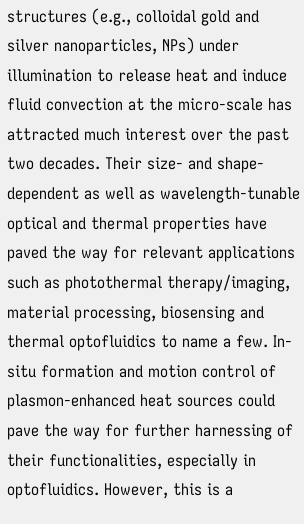structures (e.g., colloidal gold and silver nanoparticles, NPs) under illumination to release heat and induce fluid convection at the micro-scale has attracted much interest over the past two decades. Their size- and shape-dependent as well as wavelength-tunable optical and thermal properties have paved the way for relevant applications such as photothermal therapy/imaging, material processing, biosensing and thermal optofluidics to name a few. In-situ formation and motion control of plasmon-enhanced heat sources could pave the way for further harnessing of their functionalities, especially in optofluidics. However, this is a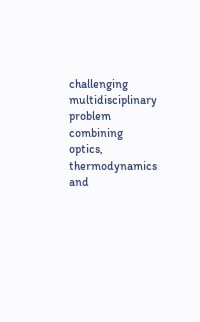challenging multidisciplinary problem combining optics, thermodynamics and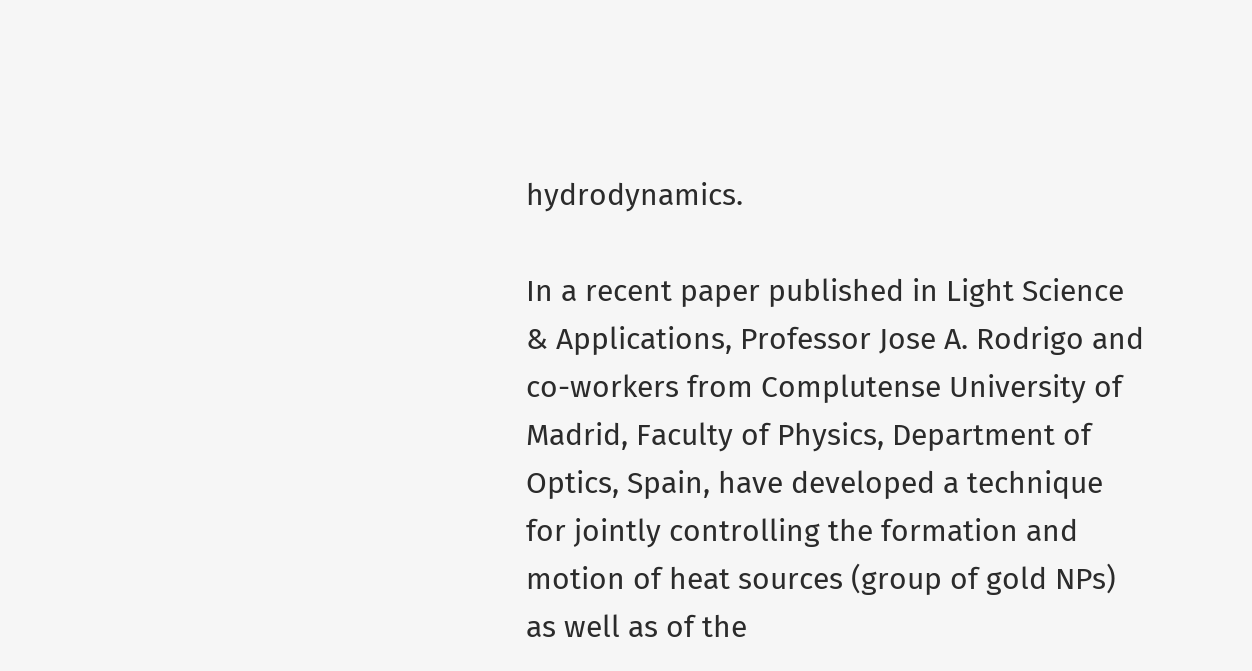hydrodynamics.

In a recent paper published in Light Science & Applications, Professor Jose A. Rodrigo and co-workers from Complutense University of Madrid, Faculty of Physics, Department of Optics, Spain, have developed a technique for jointly controlling the formation and motion of heat sources (group of gold NPs) as well as of the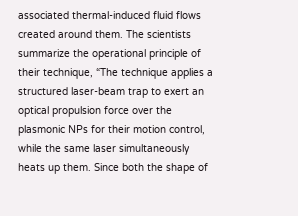associated thermal-induced fluid flows created around them. The scientists summarize the operational principle of their technique, “The technique applies a structured laser-beam trap to exert an optical propulsion force over the plasmonic NPs for their motion control, while the same laser simultaneously heats up them. Since both the shape of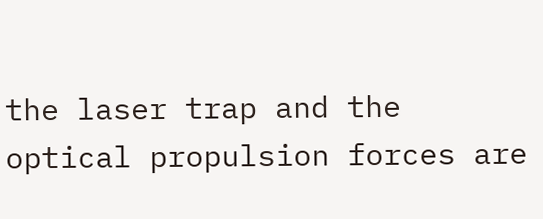the laser trap and the optical propulsion forces are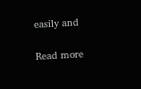easily and

Read more